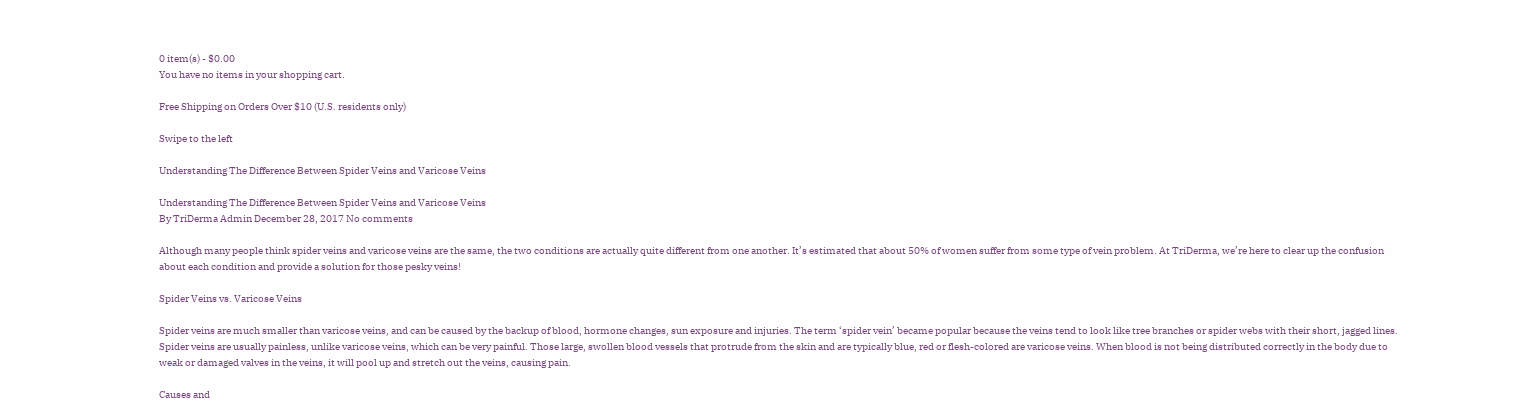0 item(s) - $0.00
You have no items in your shopping cart.

Free Shipping on Orders Over $10 (U.S. residents only)

Swipe to the left

Understanding The Difference Between Spider Veins and Varicose Veins

Understanding The Difference Between Spider Veins and Varicose Veins
By TriDerma Admin December 28, 2017 No comments

Although many people think spider veins and varicose veins are the same, the two conditions are actually quite different from one another. It’s estimated that about 50% of women suffer from some type of vein problem. At TriDerma, we’re here to clear up the confusion about each condition and provide a solution for those pesky veins!

Spider Veins vs. Varicose Veins

Spider veins are much smaller than varicose veins, and can be caused by the backup of blood, hormone changes, sun exposure and injuries. The term ‘spider vein’ became popular because the veins tend to look like tree branches or spider webs with their short, jagged lines. Spider veins are usually painless, unlike varicose veins, which can be very painful. Those large, swollen blood vessels that protrude from the skin and are typically blue, red or flesh-colored are varicose veins. When blood is not being distributed correctly in the body due to weak or damaged valves in the veins, it will pool up and stretch out the veins, causing pain.

Causes and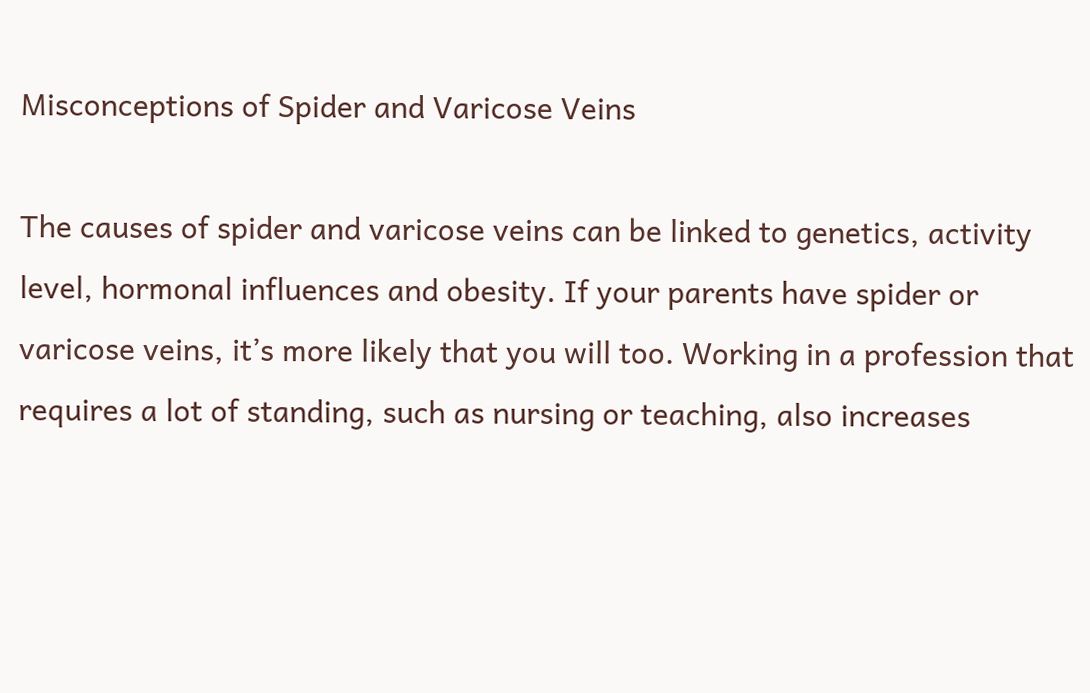Misconceptions of Spider and Varicose Veins

The causes of spider and varicose veins can be linked to genetics, activity level, hormonal influences and obesity. If your parents have spider or varicose veins, it’s more likely that you will too. Working in a profession that requires a lot of standing, such as nursing or teaching, also increases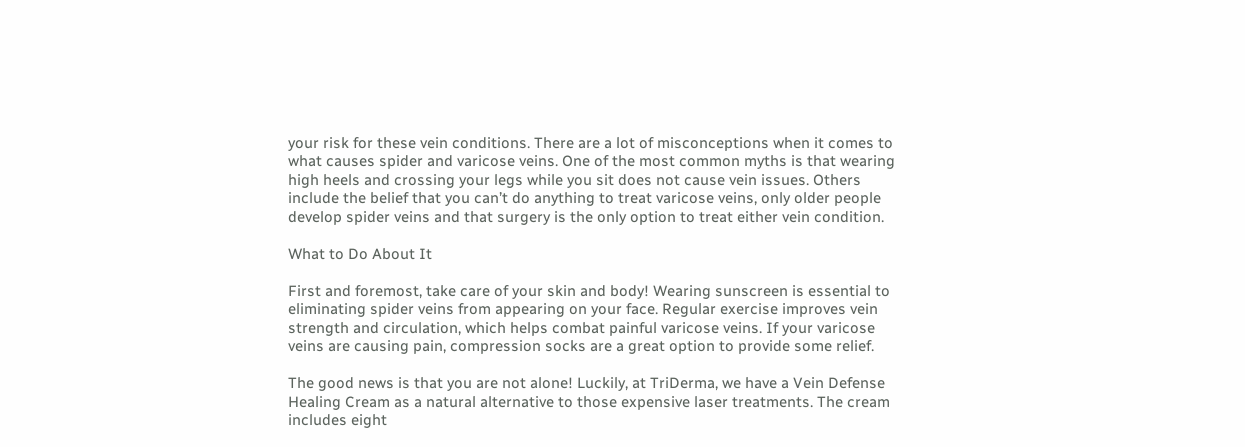your risk for these vein conditions. There are a lot of misconceptions when it comes to what causes spider and varicose veins. One of the most common myths is that wearing high heels and crossing your legs while you sit does not cause vein issues. Others include the belief that you can’t do anything to treat varicose veins, only older people develop spider veins and that surgery is the only option to treat either vein condition.

What to Do About It

First and foremost, take care of your skin and body! Wearing sunscreen is essential to eliminating spider veins from appearing on your face. Regular exercise improves vein strength and circulation, which helps combat painful varicose veins. If your varicose veins are causing pain, compression socks are a great option to provide some relief.

The good news is that you are not alone! Luckily, at TriDerma, we have a Vein Defense Healing Cream as a natural alternative to those expensive laser treatments. The cream includes eight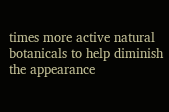times more active natural botanicals to help diminish the appearance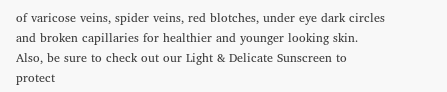of varicose veins, spider veins, red blotches, under eye dark circles and broken capillaries for healthier and younger looking skin. Also, be sure to check out our Light & Delicate Sunscreen to protect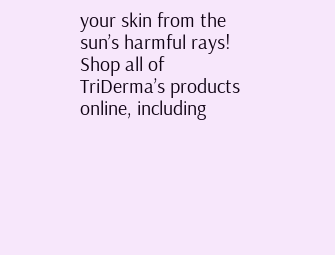your skin from the sun’s harmful rays! Shop all of TriDerma’s products online, including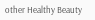other Healthy Beauty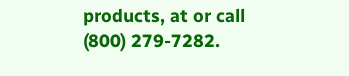products, at or call (800) 279-7282.